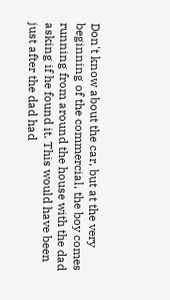Don't know about the car, but at the very beginning of the commercial, the boy comes running from around the house with the dad asking if he found it. This would have been just after the dad had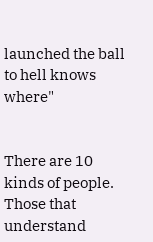launched the ball to hell knows where"


There are 10 kinds of people.
Those that understand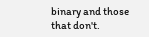binary and those that don't.